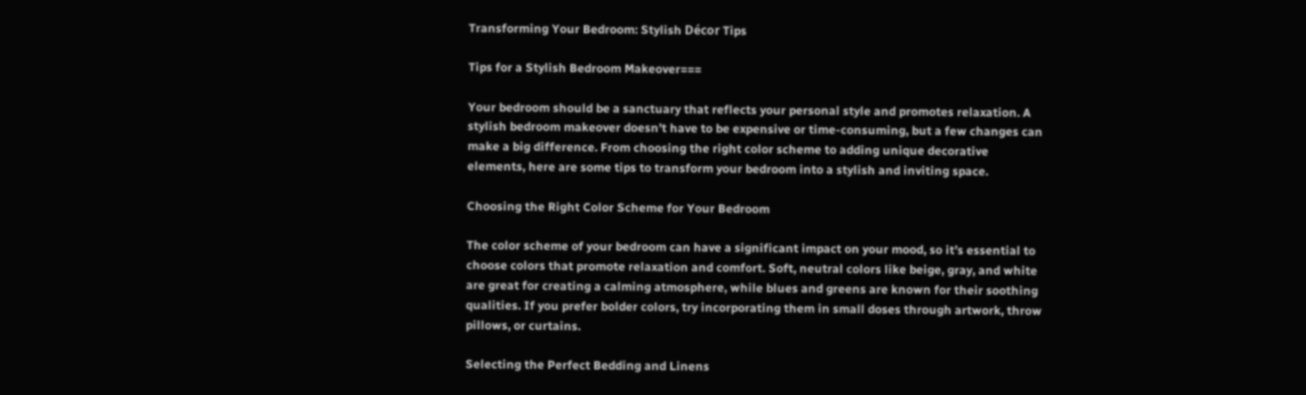Transforming Your Bedroom: Stylish Décor Tips

Tips for a Stylish Bedroom Makeover===

Your bedroom should be a sanctuary that reflects your personal style and promotes relaxation. A stylish bedroom makeover doesn’t have to be expensive or time-consuming, but a few changes can make a big difference. From choosing the right color scheme to adding unique decorative elements, here are some tips to transform your bedroom into a stylish and inviting space.

Choosing the Right Color Scheme for Your Bedroom

The color scheme of your bedroom can have a significant impact on your mood, so it’s essential to choose colors that promote relaxation and comfort. Soft, neutral colors like beige, gray, and white are great for creating a calming atmosphere, while blues and greens are known for their soothing qualities. If you prefer bolder colors, try incorporating them in small doses through artwork, throw pillows, or curtains.

Selecting the Perfect Bedding and Linens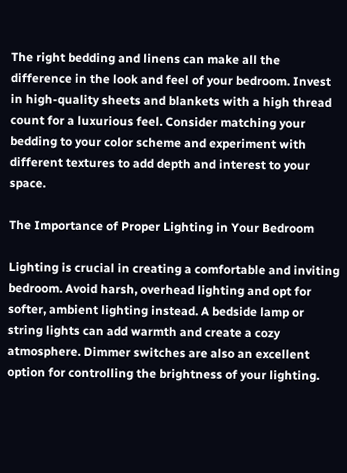The right bedding and linens can make all the difference in the look and feel of your bedroom. Invest in high-quality sheets and blankets with a high thread count for a luxurious feel. Consider matching your bedding to your color scheme and experiment with different textures to add depth and interest to your space.

The Importance of Proper Lighting in Your Bedroom

Lighting is crucial in creating a comfortable and inviting bedroom. Avoid harsh, overhead lighting and opt for softer, ambient lighting instead. A bedside lamp or string lights can add warmth and create a cozy atmosphere. Dimmer switches are also an excellent option for controlling the brightness of your lighting.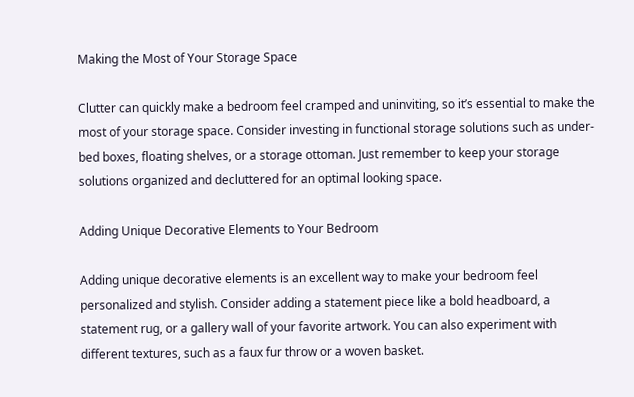Making the Most of Your Storage Space

Clutter can quickly make a bedroom feel cramped and uninviting, so it’s essential to make the most of your storage space. Consider investing in functional storage solutions such as under-bed boxes, floating shelves, or a storage ottoman. Just remember to keep your storage solutions organized and decluttered for an optimal looking space.

Adding Unique Decorative Elements to Your Bedroom

Adding unique decorative elements is an excellent way to make your bedroom feel personalized and stylish. Consider adding a statement piece like a bold headboard, a statement rug, or a gallery wall of your favorite artwork. You can also experiment with different textures, such as a faux fur throw or a woven basket.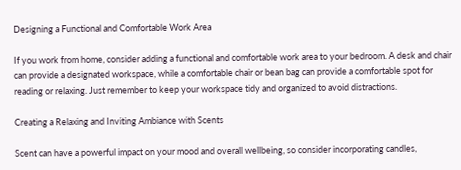Designing a Functional and Comfortable Work Area

If you work from home, consider adding a functional and comfortable work area to your bedroom. A desk and chair can provide a designated workspace, while a comfortable chair or bean bag can provide a comfortable spot for reading or relaxing. Just remember to keep your workspace tidy and organized to avoid distractions.

Creating a Relaxing and Inviting Ambiance with Scents

Scent can have a powerful impact on your mood and overall wellbeing, so consider incorporating candles,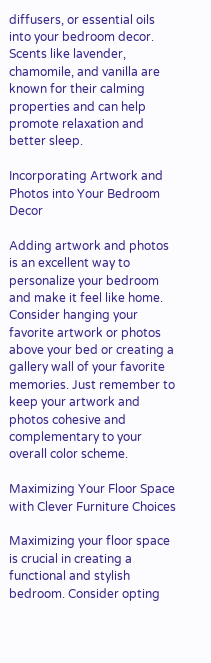diffusers, or essential oils into your bedroom decor. Scents like lavender, chamomile, and vanilla are known for their calming properties and can help promote relaxation and better sleep.

Incorporating Artwork and Photos into Your Bedroom Decor

Adding artwork and photos is an excellent way to personalize your bedroom and make it feel like home. Consider hanging your favorite artwork or photos above your bed or creating a gallery wall of your favorite memories. Just remember to keep your artwork and photos cohesive and complementary to your overall color scheme.

Maximizing Your Floor Space with Clever Furniture Choices

Maximizing your floor space is crucial in creating a functional and stylish bedroom. Consider opting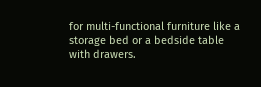for multi-functional furniture like a storage bed or a bedside table with drawers.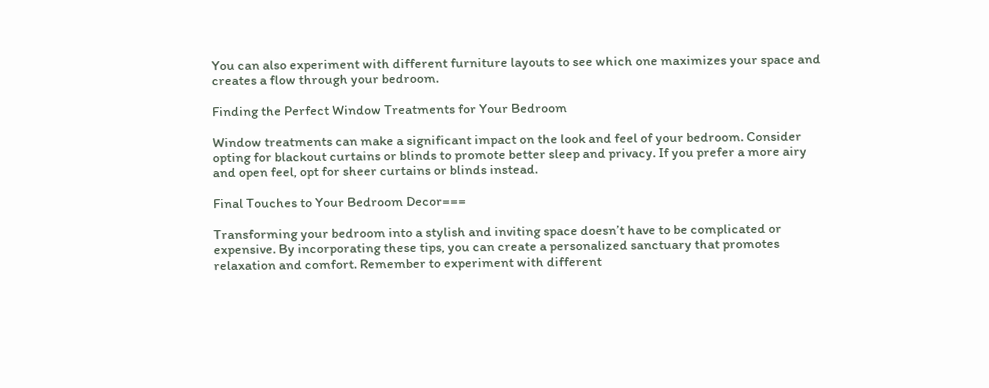You can also experiment with different furniture layouts to see which one maximizes your space and creates a flow through your bedroom.

Finding the Perfect Window Treatments for Your Bedroom

Window treatments can make a significant impact on the look and feel of your bedroom. Consider opting for blackout curtains or blinds to promote better sleep and privacy. If you prefer a more airy and open feel, opt for sheer curtains or blinds instead.

Final Touches to Your Bedroom Decor===

Transforming your bedroom into a stylish and inviting space doesn’t have to be complicated or expensive. By incorporating these tips, you can create a personalized sanctuary that promotes relaxation and comfort. Remember to experiment with different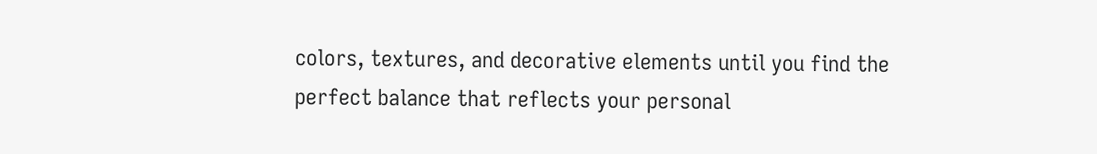colors, textures, and decorative elements until you find the perfect balance that reflects your personal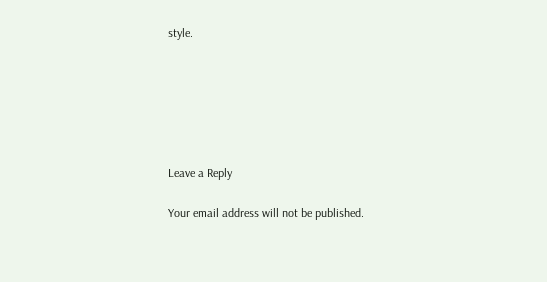style.






Leave a Reply

Your email address will not be published.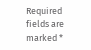Required fields are marked *